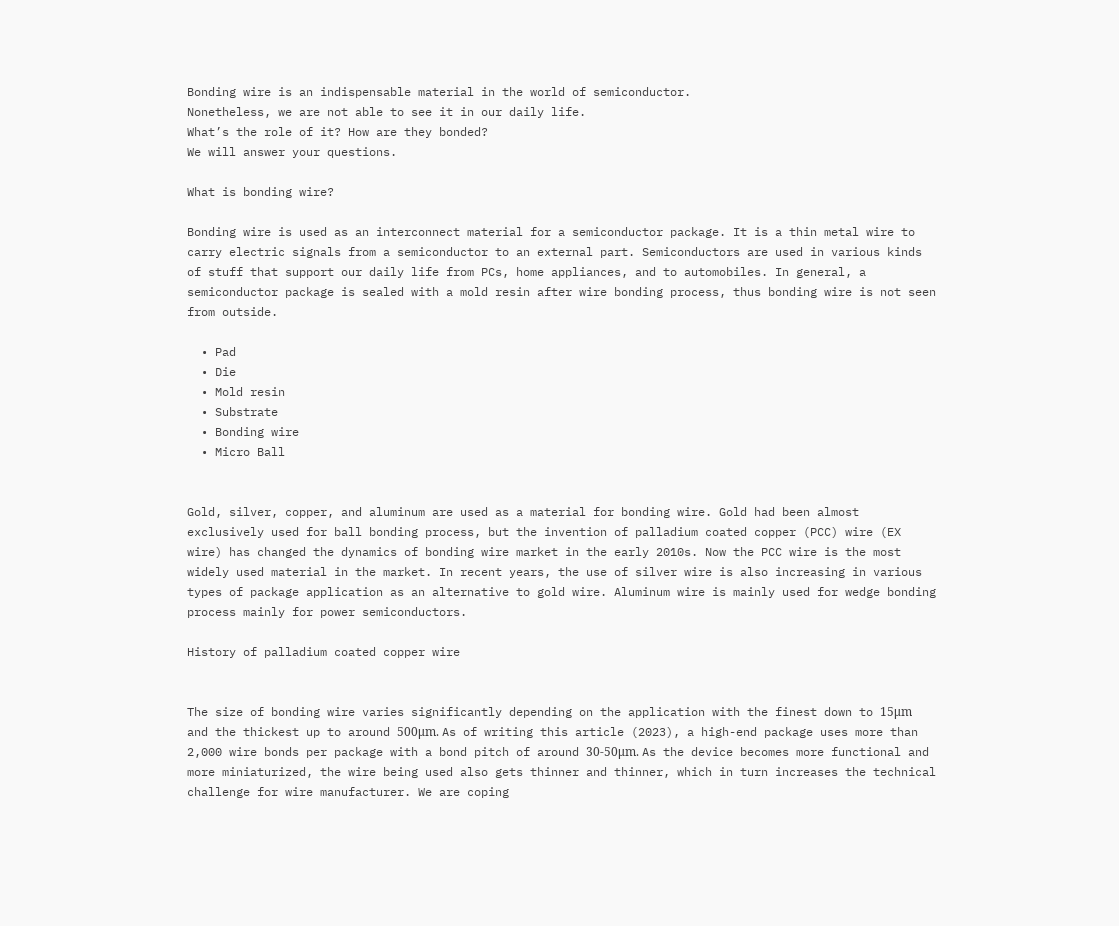Bonding wire is an indispensable material in the world of semiconductor.
Nonetheless, we are not able to see it in our daily life.
What’s the role of it? How are they bonded?
We will answer your questions.

What is bonding wire?

Bonding wire is used as an interconnect material for a semiconductor package. It is a thin metal wire to carry electric signals from a semiconductor to an external part. Semiconductors are used in various kinds of stuff that support our daily life from PCs, home appliances, and to automobiles. In general, a semiconductor package is sealed with a mold resin after wire bonding process, thus bonding wire is not seen from outside.

  • Pad
  • Die
  • Mold resin
  • Substrate
  • Bonding wire
  • Micro Ball


Gold, silver, copper, and aluminum are used as a material for bonding wire. Gold had been almost exclusively used for ball bonding process, but the invention of palladium coated copper (PCC) wire (EX wire) has changed the dynamics of bonding wire market in the early 2010s. Now the PCC wire is the most widely used material in the market. In recent years, the use of silver wire is also increasing in various types of package application as an alternative to gold wire. Aluminum wire is mainly used for wedge bonding process mainly for power semiconductors.

History of palladium coated copper wire


The size of bonding wire varies significantly depending on the application with the finest down to 15μm and the thickest up to around 500μm. As of writing this article (2023), a high-end package uses more than 2,000 wire bonds per package with a bond pitch of around 30-50μm. As the device becomes more functional and more miniaturized, the wire being used also gets thinner and thinner, which in turn increases the technical challenge for wire manufacturer. We are coping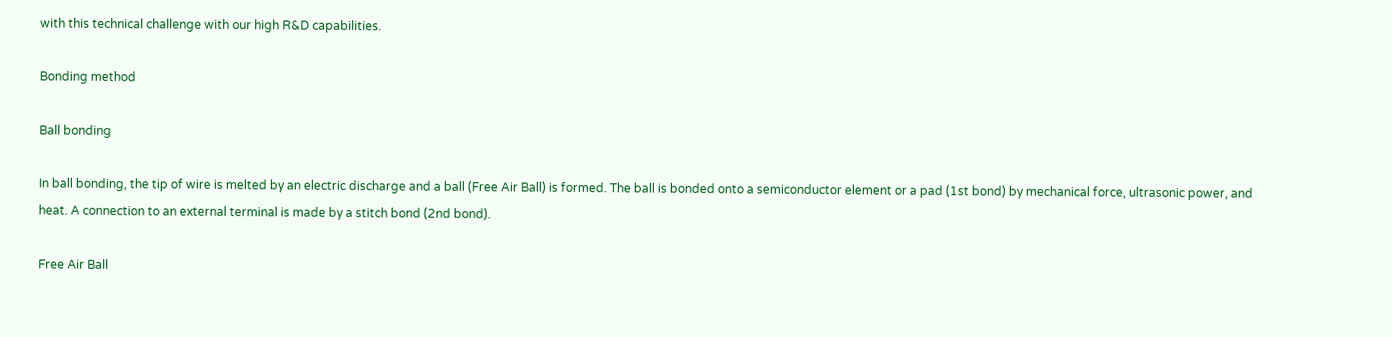with this technical challenge with our high R&D capabilities.

Bonding method

Ball bonding

In ball bonding, the tip of wire is melted by an electric discharge and a ball (Free Air Ball) is formed. The ball is bonded onto a semiconductor element or a pad (1st bond) by mechanical force, ultrasonic power, and heat. A connection to an external terminal is made by a stitch bond (2nd bond).

Free Air Ball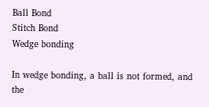Ball Bond
Stitch Bond
Wedge bonding

In wedge bonding, a ball is not formed, and the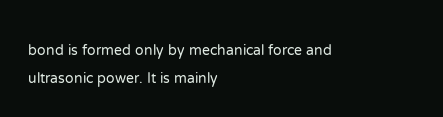bond is formed only by mechanical force and ultrasonic power. It is mainly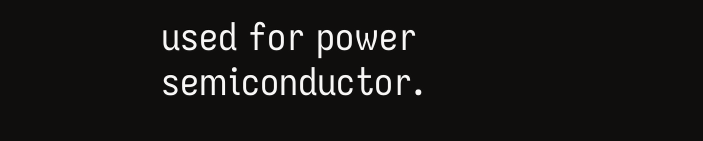used for power semiconductor.